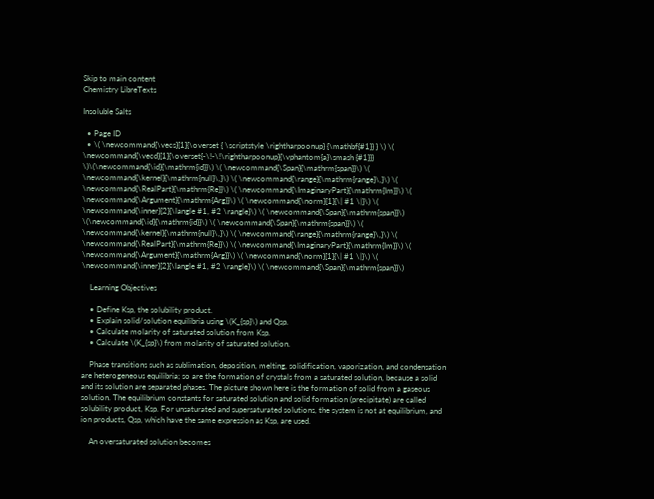Skip to main content
Chemistry LibreTexts

Insoluble Salts

  • Page ID
  • \( \newcommand{\vecs}[1]{\overset { \scriptstyle \rightharpoonup} {\mathbf{#1}} } \) \( \newcommand{\vecd}[1]{\overset{-\!-\!\rightharpoonup}{\vphantom{a}\smash {#1}}} \)\(\newcommand{\id}{\mathrm{id}}\) \( \newcommand{\Span}{\mathrm{span}}\) \( \newcommand{\kernel}{\mathrm{null}\,}\) \( \newcommand{\range}{\mathrm{range}\,}\) \( \newcommand{\RealPart}{\mathrm{Re}}\) \( \newcommand{\ImaginaryPart}{\mathrm{Im}}\) \( \newcommand{\Argument}{\mathrm{Arg}}\) \( \newcommand{\norm}[1]{\| #1 \|}\) \( \newcommand{\inner}[2]{\langle #1, #2 \rangle}\) \( \newcommand{\Span}{\mathrm{span}}\) \(\newcommand{\id}{\mathrm{id}}\) \( \newcommand{\Span}{\mathrm{span}}\) \( \newcommand{\kernel}{\mathrm{null}\,}\) \( \newcommand{\range}{\mathrm{range}\,}\) \( \newcommand{\RealPart}{\mathrm{Re}}\) \( \newcommand{\ImaginaryPart}{\mathrm{Im}}\) \( \newcommand{\Argument}{\mathrm{Arg}}\) \( \newcommand{\norm}[1]{\| #1 \|}\) \( \newcommand{\inner}[2]{\langle #1, #2 \rangle}\) \( \newcommand{\Span}{\mathrm{span}}\)

    Learning Objectives

    • Define Ksp, the solubility product.
    • Explain solid/solution equilibria using \(K_{sp}\) and Qsp.
    • Calculate molarity of saturated solution from Ksp.
    • Calculate \(K_{sp}\) from molarity of saturated solution.

    Phase transitions such as sublimation, deposition, melting, solidification, vaporization, and condensation are heterogeneous equilibria; so are the formation of crystals from a saturated solution, because a solid and its solution are separated phases. The picture shown here is the formation of solid from a gaseous solution. The equilibrium constants for saturated solution and solid formation (precipitate) are called solubility product, Ksp. For unsaturated and supersaturated solutions, the system is not at equilibrium, and ion products, Qsp, which have the same expression as Ksp, are used.

    An oversaturated solution becomes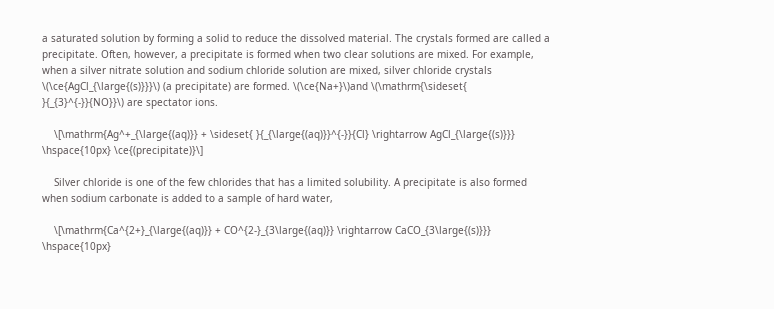a saturated solution by forming a solid to reduce the dissolved material. The crystals formed are called a precipitate. Often, however, a precipitate is formed when two clear solutions are mixed. For example, when a silver nitrate solution and sodium chloride solution are mixed, silver chloride crystals \(\ce{AgCl_{\large{(s)}}}\) (a precipitate) are formed. \(\ce{Na+}\)and \(\mathrm{\sideset{ }{_{3}^{-}}{NO}}\) are spectator ions.

    \[\mathrm{Ag^+_{\large{(aq)}} + \sideset{ }{_{\large{(aq)}}^{-}}{Cl} \rightarrow AgCl_{\large{(s)}}} \hspace{10px} \ce{(precipitate)}\]

    Silver chloride is one of the few chlorides that has a limited solubility. A precipitate is also formed when sodium carbonate is added to a sample of hard water,

    \[\mathrm{Ca^{2+}_{\large{(aq)}} + CO^{2-}_{3\large{(aq)}} \rightarrow CaCO_{3\large{(s)}}} \hspace{10px}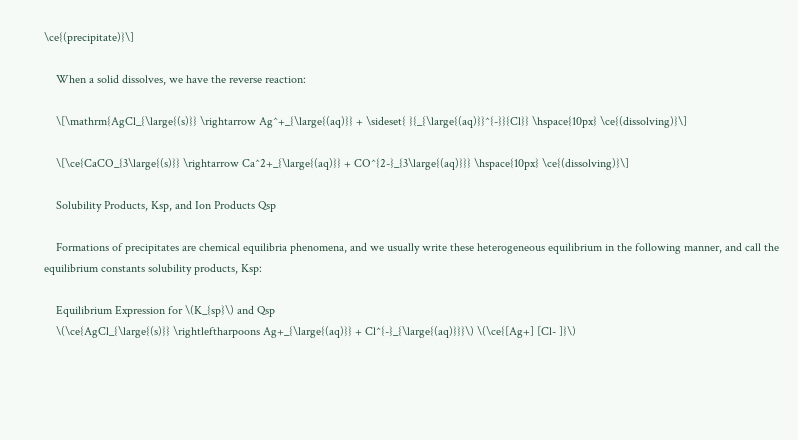\ce{(precipitate)}\]

    When a solid dissolves, we have the reverse reaction:

    \[\mathrm{AgCl_{\large{(s)}} \rightarrow Ag^+_{\large{(aq)}} + \sideset{ }{_{\large{(aq)}}^{-}}{Cl}} \hspace{10px} \ce{(dissolving)}\]

    \[\ce{CaCO_{3\large{(s)}} \rightarrow Ca^2+_{\large{(aq)}} + CO^{2-}_{3\large{(aq)}}} \hspace{10px} \ce{(dissolving)}\]

    Solubility Products, Ksp, and Ion Products Qsp

    Formations of precipitates are chemical equilibria phenomena, and we usually write these heterogeneous equilibrium in the following manner, and call the equilibrium constants solubility products, Ksp:

    Equilibrium Expression for \(K_{sp}\) and Qsp
    \(\ce{AgCl_{\large{(s)}} \rightleftharpoons Ag+_{\large{(aq)}} + Cl^{-}_{\large{(aq)}}}\) \(\ce{[Ag+] [Cl- ]}\)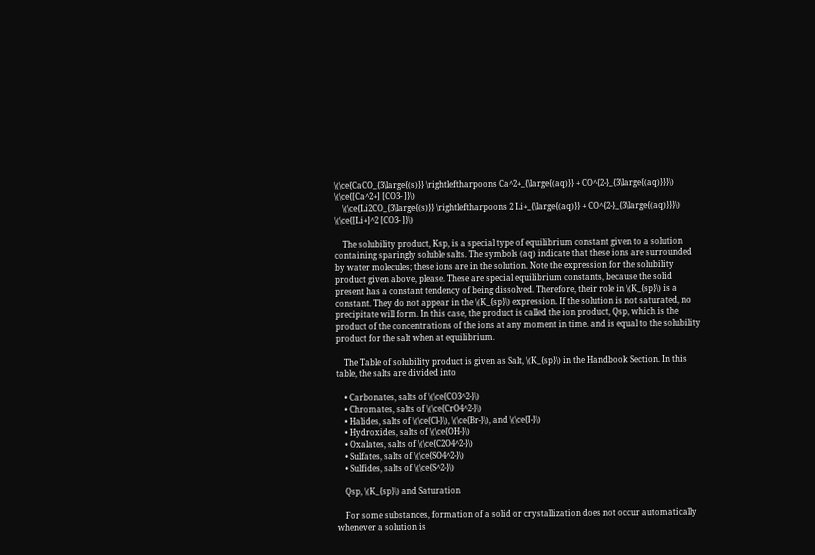\(\ce{CaCO_{3\large{(s)}} \rightleftharpoons Ca^2+_{\large{(aq)}} + CO^{2-}_{3\large{(aq)}}}\) \(\ce{[Ca^2+] [CO3- ]}\)
    \(\ce{Li2CO_{3\large{(s)}} \rightleftharpoons 2 Li+_{\large{(aq)}} + CO^{2-}_{3\large{(aq)}}}\) \(\ce{[Li+]^2 [CO3- ]}\)

    The solubility product, Ksp, is a special type of equilibrium constant given to a solution containing sparingly soluble salts. The symbols (aq) indicate that these ions are surrounded by water molecules; these ions are in the solution. Note the expression for the solubility product given above, please. These are special equilibrium constants, because the solid present has a constant tendency of being dissolved. Therefore, their role in \(K_{sp}\) is a constant. They do not appear in the \(K_{sp}\) expression. If the solution is not saturated, no precipitate will form. In this case, the product is called the ion product, Qsp, which is the product of the concentrations of the ions at any moment in time. and is equal to the solubility product for the salt when at equilibrium.

    The Table of solubility product is given as Salt, \(K_{sp}\) in the Handbook Section. In this table, the salts are divided into

    • Carbonates, salts of \(\ce{CO3^2-}\)
    • Chromates, salts of \(\ce{CrO4^2-}\)
    • Halides, salts of \(\ce{Cl-}\), \(\ce{Br-}\), and \(\ce{I-}\)
    • Hydroxides, salts of \(\ce{OH-}\)
    • Oxalates, salts of \(\ce{C2O4^2-}\)
    • Sulfates, salts of \(\ce{SO4^2-}\)
    • Sulfides, salts of \(\ce{S^2-}\)

    Qsp, \(K_{sp}\) and Saturation

    For some substances, formation of a solid or crystallization does not occur automatically whenever a solution is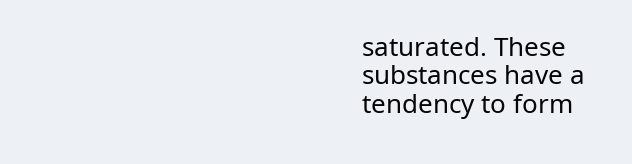saturated. These substances have a tendency to form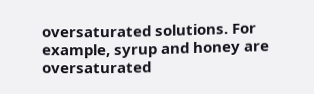oversaturated solutions. For example, syrup and honey are oversaturated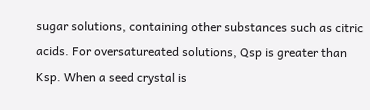sugar solutions, containing other substances such as citric acids. For oversatureated solutions, Qsp is greater than Ksp. When a seed crystal is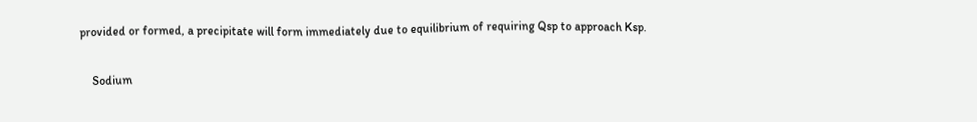provided or formed, a precipitate will form immediately due to equilibrium of requiring Qsp to approach Ksp.

    Sodium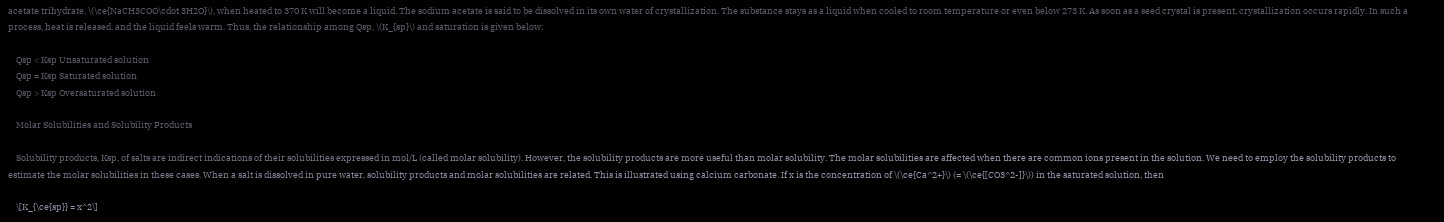acetate trihydrate, \(\ce{NaCH3COO\cdot 3H2O}\), when heated to 370 K will become a liquid. The sodium acetate is said to be dissolved in its own water of crystallization. The substance stays as a liquid when cooled to room temperature or even below 273 K. As soon as a seed crystal is present, crystallization occurs rapidly. In such a process, heat is released, and the liquid feels warm. Thus, the relationship among Qsp, \(K_{sp}\) and saturation is given below:

    Qsp < Ksp Unsaturated solution
    Qsp = Ksp Saturated solution
    Qsp > Ksp Oversaturated solution

    Molar Solubilities and Solubility Products

    Solubility products, Ksp, of salts are indirect indications of their solubilities expressed in mol/L (called molar solubility). However, the solubility products are more useful than molar solubility. The molar solubilities are affected when there are common ions present in the solution. We need to employ the solubility products to estimate the molar solubilities in these cases. When a salt is dissolved in pure water, solubility products and molar solubilities are related. This is illustrated using calcium carbonate. If x is the concentration of \(\ce{Ca^2+}\) (= \(\ce{[CO3^2-]}\)) in the saturated solution, then

    \[K_{\ce{sp}} = x^2\]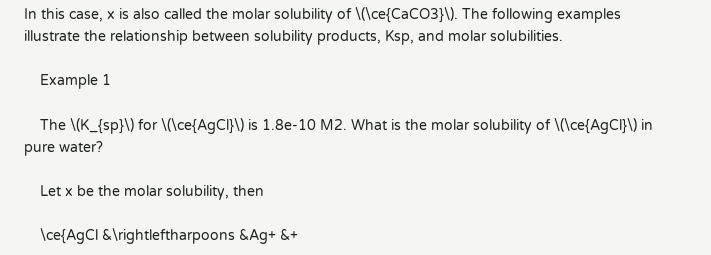In this case, x is also called the molar solubility of \(\ce{CaCO3}\). The following examples illustrate the relationship between solubility products, Ksp, and molar solubilities.

    Example 1

    The \(K_{sp}\) for \(\ce{AgCl}\) is 1.8e-10 M2. What is the molar solubility of \(\ce{AgCl}\) in pure water?

    Let x be the molar solubility, then

    \ce{AgCl &\rightleftharpoons &Ag+ &+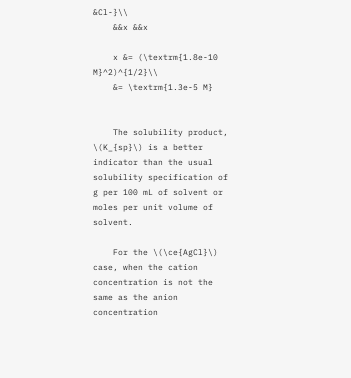&Cl-}\\
    &&x &&x

    x &= (\textrm{1.8e-10 M}^2)^{1/2}\\
    &= \textrm{1.3e-5 M}


    The solubility product, \(K_{sp}\) is a better indicator than the usual solubility specification of g per 100 mL of solvent or moles per unit volume of solvent.

    For the \(\ce{AgCl}\) case, when the cation concentration is not the same as the anion concentration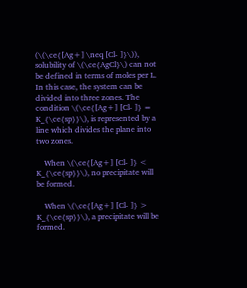(\(\ce{[Ag+] \neq [Cl- ]}\)), solubility of \(\ce{AgCl}\) can not be defined in terms of moles per L. In this case, the system can be divided into three zones. The condition \(\ce{[Ag+] [Cl- ]} = K_{\ce{sp}}\), is represented by a line which divides the plane into two zones.

    When \(\ce{[Ag+] [Cl- ]} < K_{\ce{sp}}\), no precipitate will be formed.

    When \(\ce{[Ag+] [Cl- ]} > K_{\ce{sp}}\), a precipitate will be formed.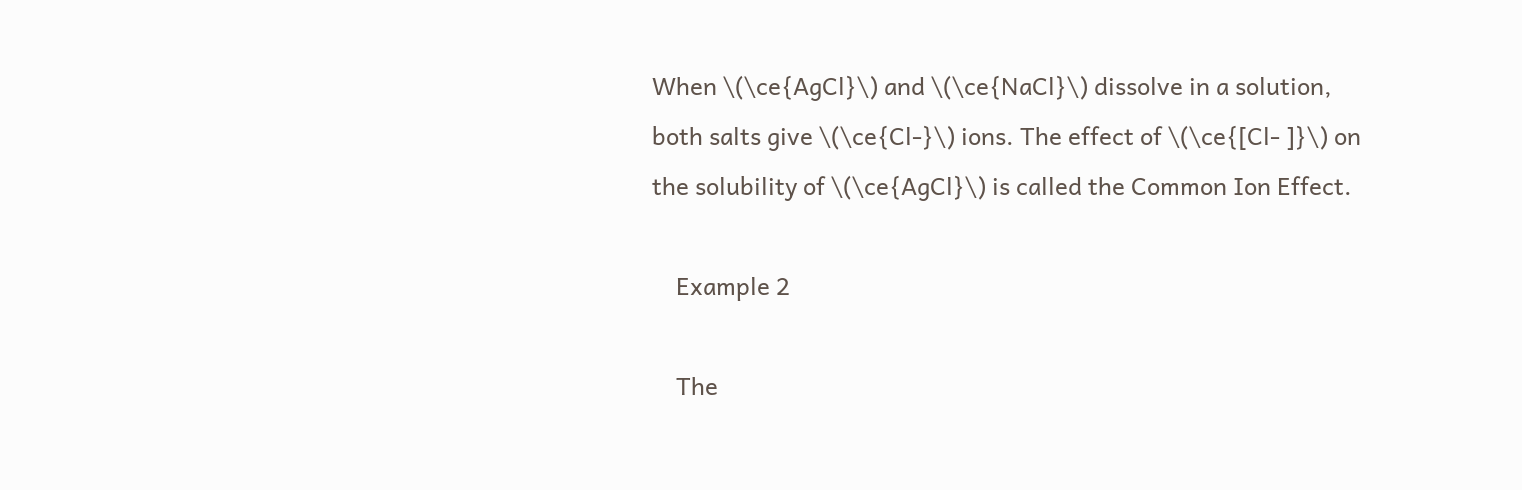When \(\ce{AgCl}\) and \(\ce{NaCl}\) dissolve in a solution, both salts give \(\ce{Cl-}\) ions. The effect of \(\ce{[Cl- ]}\) on the solubility of \(\ce{AgCl}\) is called the Common Ion Effect.

    Example 2

    The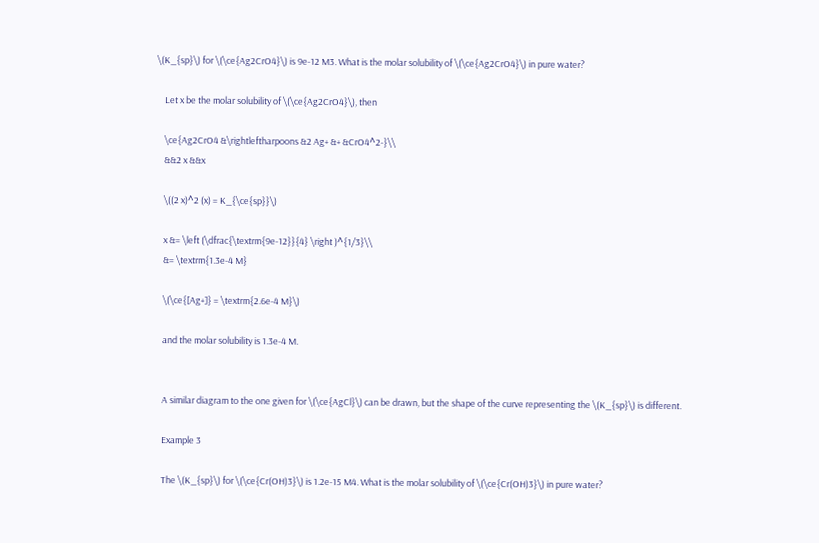\(K_{sp}\) for \(\ce{Ag2CrO4}\) is 9e-12 M3. What is the molar solubility of \(\ce{Ag2CrO4}\) in pure water?

    Let x be the molar solubility of \(\ce{Ag2CrO4}\), then

    \ce{Ag2CrO4 &\rightleftharpoons &2 Ag+ &+ &CrO4^2-}\\
    &&2 x &&x

    \((2 x)^2 (x) = K_{\ce{sp}}\)

    x &= \left (\dfrac{\textrm{9e-12}}{4} \right )^{1/3}\\
    &= \textrm{1.3e-4 M}

    \(\ce{[Ag+]} = \textrm{2.6e-4 M}\)

    and the molar solubility is 1.3e-4 M.


    A similar diagram to the one given for \(\ce{AgCl}\) can be drawn, but the shape of the curve representing the \(K_{sp}\) is different.

    Example 3

    The \(K_{sp}\) for \(\ce{Cr(OH)3}\) is 1.2e-15 M4. What is the molar solubility of \(\ce{Cr(OH)3}\) in pure water?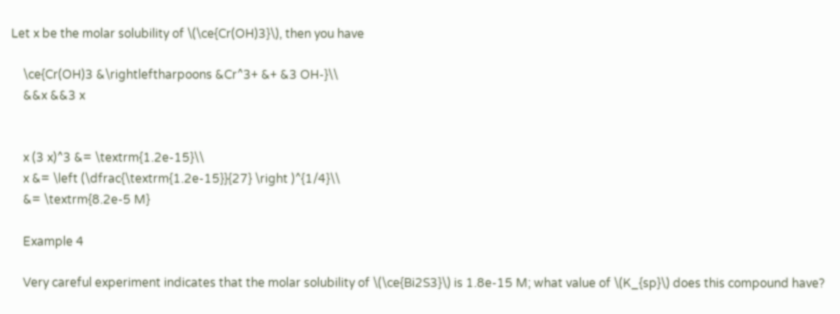Let x be the molar solubility of \(\ce{Cr(OH)3}\), then you have

    \ce{Cr(OH)3 &\rightleftharpoons &Cr^3+ &+ &3 OH-}\\
    &&x &&3 x


    x (3 x)^3 &= \textrm{1.2e-15}\\
    x &= \left (\dfrac{\textrm{1.2e-15}}{27} \right )^{1/4}\\
    &= \textrm{8.2e-5 M}

    Example 4

    Very careful experiment indicates that the molar solubility of \(\ce{Bi2S3}\) is 1.8e-15 M; what value of \(K_{sp}\) does this compound have?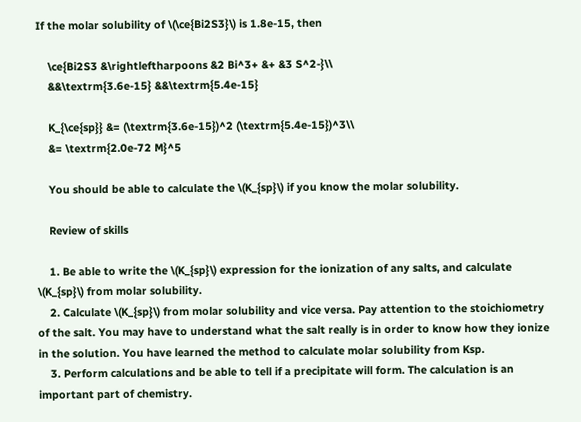If the molar solubility of \(\ce{Bi2S3}\) is 1.8e-15, then

    \ce{Bi2S3 &\rightleftharpoons &2 Bi^3+ &+ &3 S^2-}\\
    &&\textrm{3.6e-15} &&\textrm{5.4e-15}

    K_{\ce{sp}} &= (\textrm{3.6e-15})^2 (\textrm{5.4e-15})^3\\
    &= \textrm{2.0e-72 M}^5

    You should be able to calculate the \(K_{sp}\) if you know the molar solubility.

    Review of skills

    1. Be able to write the \(K_{sp}\) expression for the ionization of any salts, and calculate \(K_{sp}\) from molar solubility.
    2. Calculate \(K_{sp}\) from molar solubility and vice versa. Pay attention to the stoichiometry of the salt. You may have to understand what the salt really is in order to know how they ionize in the solution. You have learned the method to calculate molar solubility from Ksp.
    3. Perform calculations and be able to tell if a precipitate will form. The calculation is an important part of chemistry.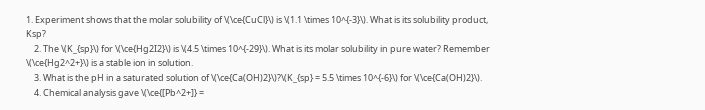1. Experiment shows that the molar solubility of \(\ce{CuCl}\) is \(1.1 \times 10^{-3}\). What is its solubility product, Ksp?
    2. The \(K_{sp}\) for \(\ce{Hg2I2}\) is \(4.5 \times 10^{-29}\). What is its molar solubility in pure water? Remember \(\ce{Hg2^2+}\) is a stable ion in solution.
    3. What is the pH in a saturated solution of \(\ce{Ca(OH)2}\)?\(K_{sp} = 5.5 \times 10^{-6}\) for \(\ce{Ca(OH)2}\).
    4. Chemical analysis gave \(\ce{[Pb^2+]} =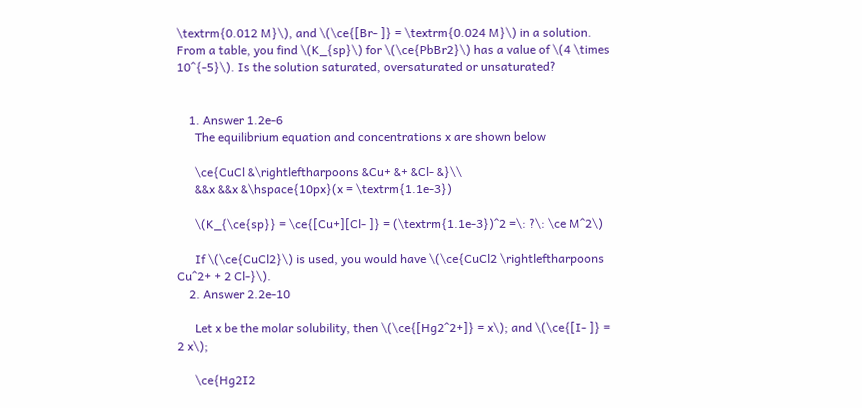\textrm{0.012 M}\), and \(\ce{[Br- ]} = \textrm{0.024 M}\) in a solution. From a table, you find \(K_{sp}\) for \(\ce{PbBr2}\) has a value of \(4 \times 10^{-5}\). Is the solution saturated, oversaturated or unsaturated?


    1. Answer 1.2e-6
      The equilibrium equation and concentrations x are shown below

      \ce{CuCl &\rightleftharpoons &Cu+ &+ &Cl- &}\\
      &&x &&x &\hspace{10px}(x = \textrm{1.1e-3})

      \(K_{\ce{sp}} = \ce{[Cu+][Cl- ]} = (\textrm{1.1e-3})^2 =\: ?\: \ce M^2\)

      If \(\ce{CuCl2}\) is used, you would have \(\ce{CuCl2 \rightleftharpoons Cu^2+ + 2 Cl-}\).
    2. Answer 2.2e-10

      Let x be the molar solubility, then \(\ce{[Hg2^2+]} = x\); and \(\ce{[I- ]} = 2 x\);

      \ce{Hg2I2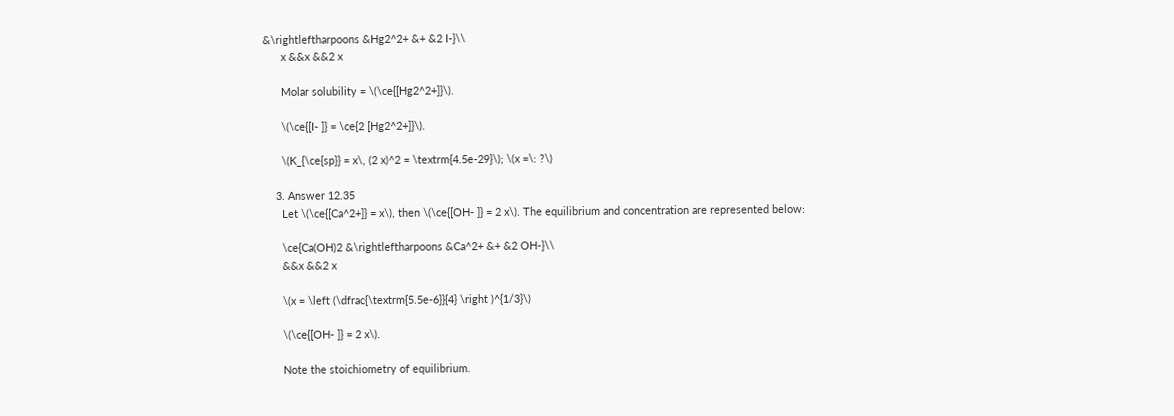&\rightleftharpoons &Hg2^2+ &+ &2 I-}\\
      x &&x &&2 x

      Molar solubility = \(\ce{[Hg2^2+]}\).

      \(\ce{[I- ]} = \ce{2 [Hg2^2+]}\).

      \(K_{\ce{sp}} = x\, (2 x)^2 = \textrm{4.5e-29}\); \(x =\: ?\)

    3. Answer 12.35
      Let \(\ce{[Ca^2+]} = x\), then \(\ce{[OH- ]} = 2 x\). The equilibrium and concentration are represented below:

      \ce{Ca(OH)2 &\rightleftharpoons &Ca^2+ &+ &2 OH-}\\
      &&x &&2 x

      \(x = \left (\dfrac{\textrm{5.5e-6}}{4} \right )^{1/3}\)

      \(\ce{[OH- ]} = 2 x\).

      Note the stoichiometry of equilibrium.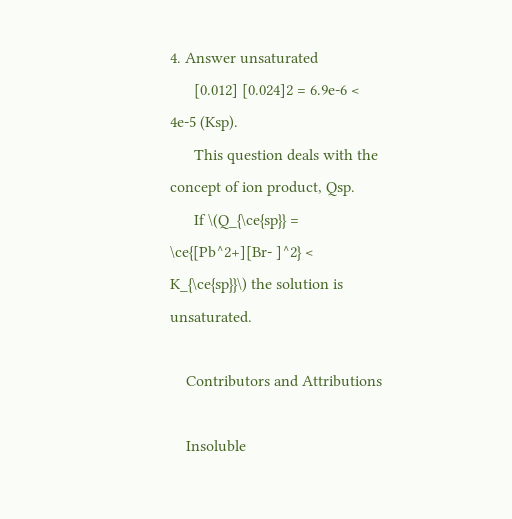4. Answer unsaturated
      [0.012] [0.024]2 = 6.9e-6 < 4e-5 (Ksp).
      This question deals with the concept of ion product, Qsp.
      If \(Q_{\ce{sp}} = \ce{[Pb^2+][Br- ]^2} < K_{\ce{sp}}\) the solution is unsaturated.

    Contributors and Attributions

    Insoluble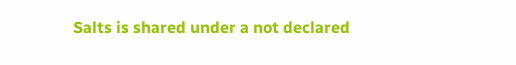Salts is shared under a not declared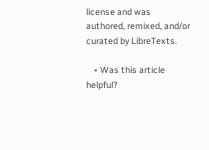license and was authored, remixed, and/or curated by LibreTexts.

    • Was this article helpful?